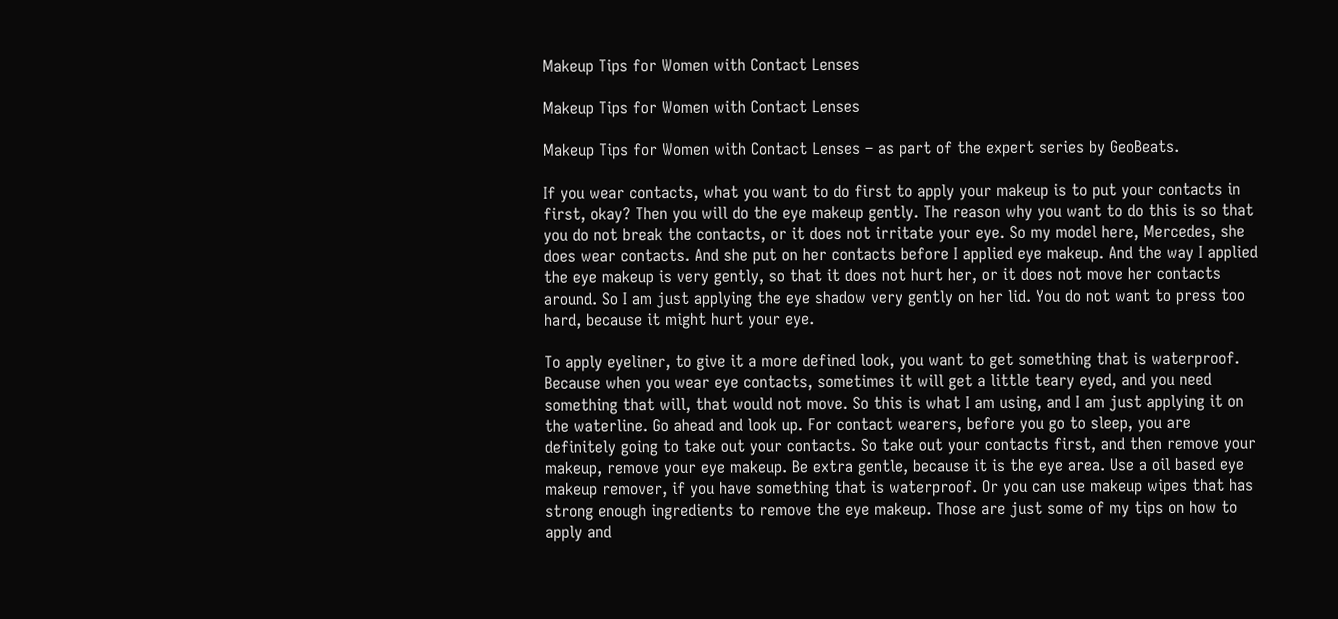Makeup Tips for Women with Contact Lenses

Makeup Tips for Women with Contact Lenses

Makeup Tips for Women with Contact Lenses – as part of the expert series by GeoBeats.

If you wear contacts, what you want to do first to apply your makeup is to put your contacts in first, okay? Then you will do the eye makeup gently. The reason why you want to do this is so that you do not break the contacts, or it does not irritate your eye. So my model here, Mercedes, she does wear contacts. And she put on her contacts before I applied eye makeup. And the way I applied the eye makeup is very gently, so that it does not hurt her, or it does not move her contacts around. So I am just applying the eye shadow very gently on her lid. You do not want to press too hard, because it might hurt your eye.

To apply eyeliner, to give it a more defined look, you want to get something that is waterproof. Because when you wear eye contacts, sometimes it will get a little teary eyed, and you need something that will, that would not move. So this is what I am using, and I am just applying it on the waterline. Go ahead and look up. For contact wearers, before you go to sleep, you are definitely going to take out your contacts. So take out your contacts first, and then remove your makeup, remove your eye makeup. Be extra gentle, because it is the eye area. Use a oil based eye makeup remover, if you have something that is waterproof. Or you can use makeup wipes that has strong enough ingredients to remove the eye makeup. Those are just some of my tips on how to apply and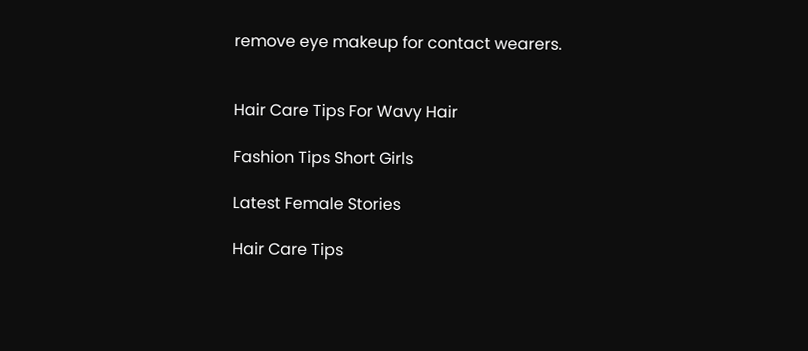remove eye makeup for contact wearers.


Hair Care Tips For Wavy Hair

Fashion Tips Short Girls

Latest Female Stories

Hair Care Tips